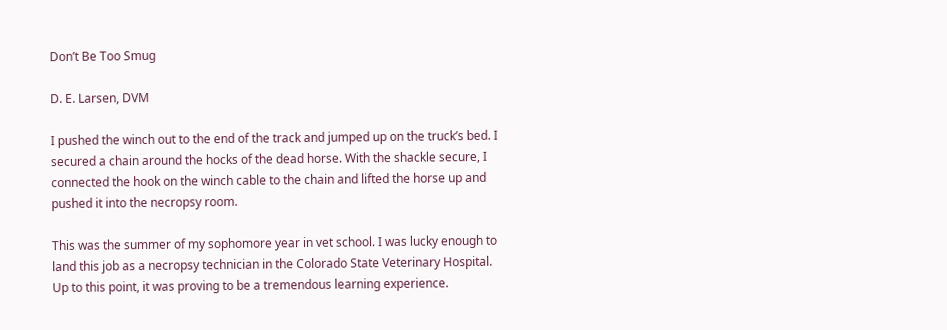Don’t Be Too Smug

D. E. Larsen, DVM

I pushed the winch out to the end of the track and jumped up on the truck’s bed. I secured a chain around the hocks of the dead horse. With the shackle secure, I connected the hook on the winch cable to the chain and lifted the horse up and pushed it into the necropsy room.

This was the summer of my sophomore year in vet school. I was lucky enough to land this job as a necropsy technician in the Colorado State Veterinary Hospital. Up to this point, it was proving to be a tremendous learning experience.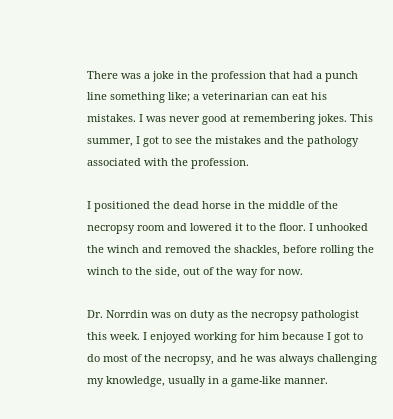There was a joke in the profession that had a punch line something like; a veterinarian can eat his mistakes. I was never good at remembering jokes. This summer, I got to see the mistakes and the pathology associated with the profession.

I positioned the dead horse in the middle of the necropsy room and lowered it to the floor. I unhooked the winch and removed the shackles, before rolling the winch to the side, out of the way for now.

Dr. Norrdin was on duty as the necropsy pathologist this week. I enjoyed working for him because I got to do most of the necropsy, and he was always challenging my knowledge, usually in a game-like manner.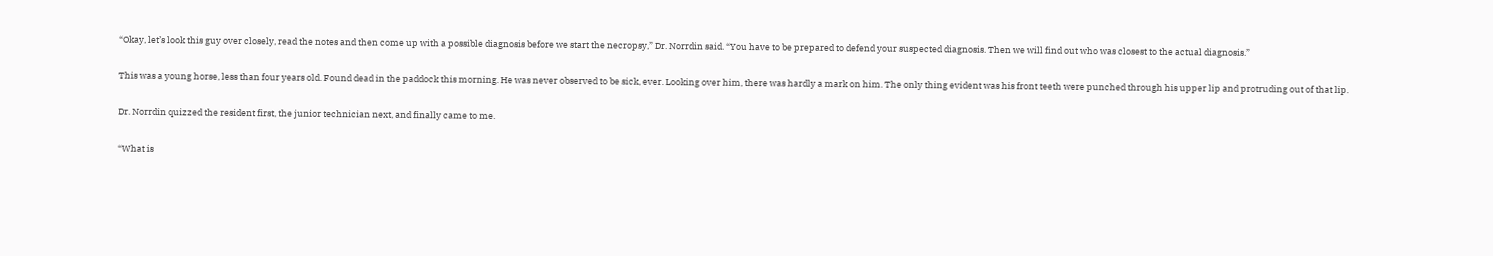“Okay, let’s look this guy over closely, read the notes and then come up with a possible diagnosis before we start the necropsy,” Dr. Norrdin said. “You have to be prepared to defend your suspected diagnosis. Then we will find out who was closest to the actual diagnosis.”

This was a young horse, less than four years old. Found dead in the paddock this morning. He was never observed to be sick, ever. Looking over him, there was hardly a mark on him. The only thing evident was his front teeth were punched through his upper lip and protruding out of that lip.

Dr. Norrdin quizzed the resident first, the junior technician next, and finally came to me.

“What is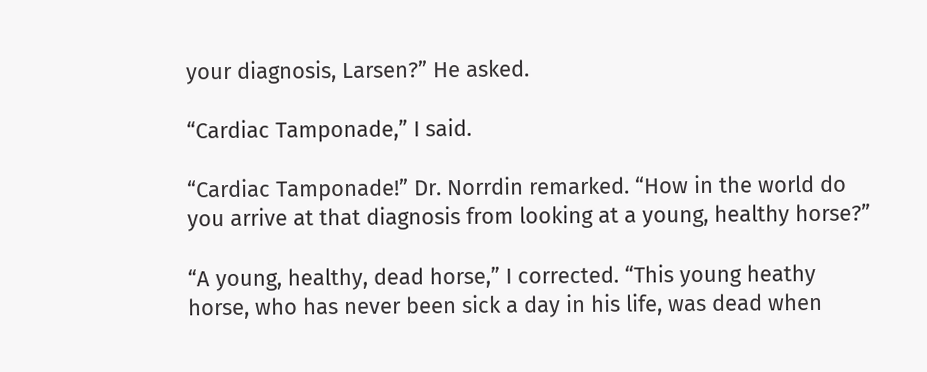your diagnosis, Larsen?” He asked.

“Cardiac Tamponade,” I said.

“Cardiac Tamponade!” Dr. Norrdin remarked. “How in the world do you arrive at that diagnosis from looking at a young, healthy horse?”

“A young, healthy, dead horse,” I corrected. “This young heathy horse, who has never been sick a day in his life, was dead when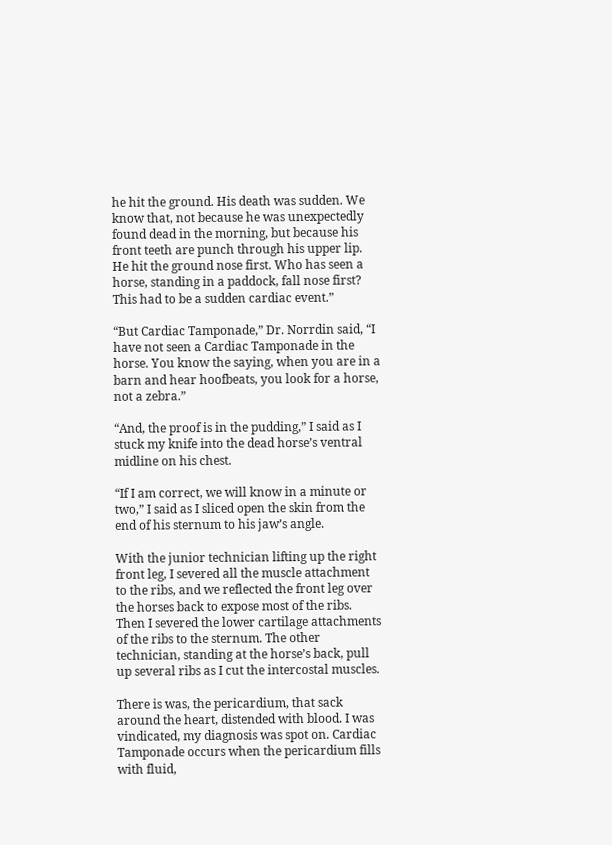he hit the ground. His death was sudden. We know that, not because he was unexpectedly found dead in the morning, but because his front teeth are punch through his upper lip. He hit the ground nose first. Who has seen a horse, standing in a paddock, fall nose first? This had to be a sudden cardiac event.”

“But Cardiac Tamponade,” Dr. Norrdin said, “I have not seen a Cardiac Tamponade in the horse. You know the saying, when you are in a barn and hear hoofbeats, you look for a horse, not a zebra.”

“And, the proof is in the pudding,” I said as I stuck my knife into the dead horse’s ventral midline on his chest.

“If I am correct, we will know in a minute or two,” I said as I sliced open the skin from the end of his sternum to his jaw’s angle.

With the junior technician lifting up the right front leg, I severed all the muscle attachment to the ribs, and we reflected the front leg over the horses back to expose most of the ribs. Then I severed the lower cartilage attachments of the ribs to the sternum. The other technician, standing at the horse’s back, pull up several ribs as I cut the intercostal muscles.

There is was, the pericardium, that sack around the heart, distended with blood. I was vindicated, my diagnosis was spot on. Cardiac Tamponade occurs when the pericardium fills with fluid,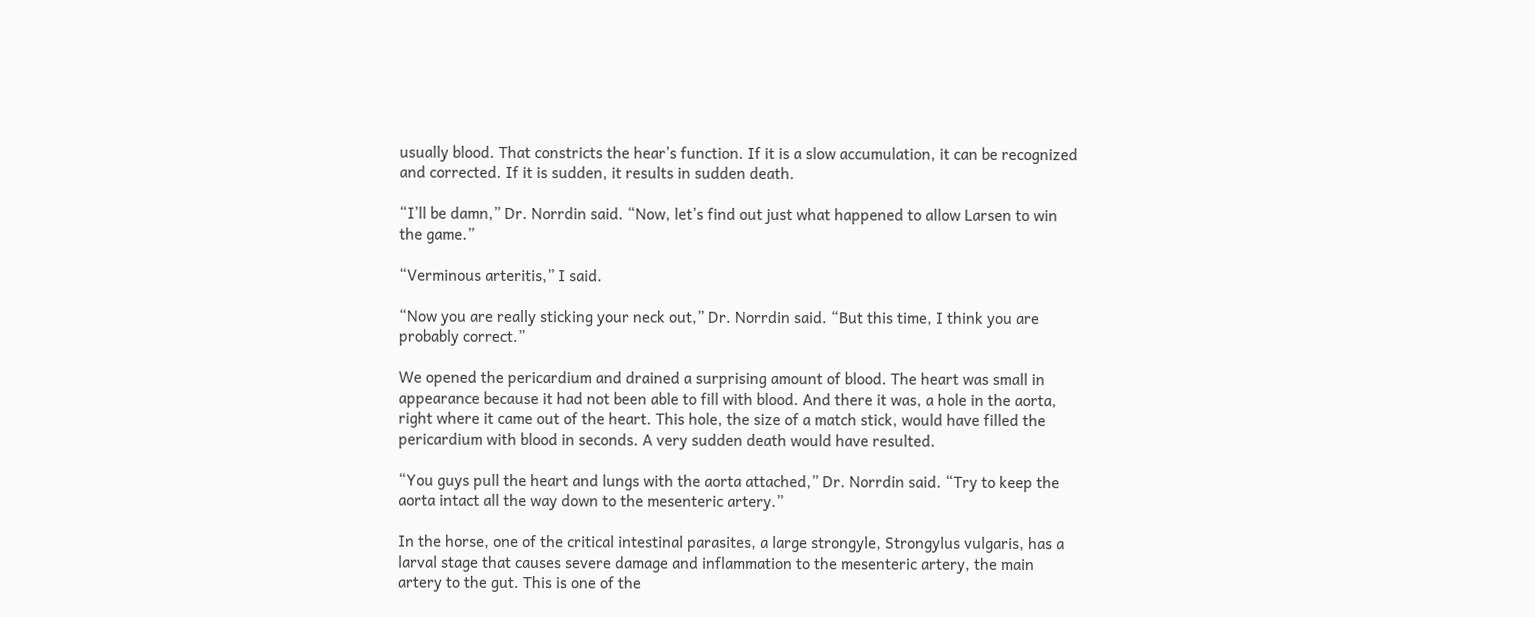usually blood. That constricts the hear’s function. If it is a slow accumulation, it can be recognized and corrected. If it is sudden, it results in sudden death.

“I’ll be damn,” Dr. Norrdin said. “Now, let’s find out just what happened to allow Larsen to win the game.”

“Verminous arteritis,” I said.

“Now you are really sticking your neck out,” Dr. Norrdin said. “But this time, I think you are probably correct.”

We opened the pericardium and drained a surprising amount of blood. The heart was small in appearance because it had not been able to fill with blood. And there it was, a hole in the aorta, right where it came out of the heart. This hole, the size of a match stick, would have filled the pericardium with blood in seconds. A very sudden death would have resulted.

“You guys pull the heart and lungs with the aorta attached,” Dr. Norrdin said. “Try to keep the aorta intact all the way down to the mesenteric artery.”

In the horse, one of the critical intestinal parasites, a large strongyle, Strongylus vulgaris, has a larval stage that causes severe damage and inflammation to the mesenteric artery, the main artery to the gut. This is one of the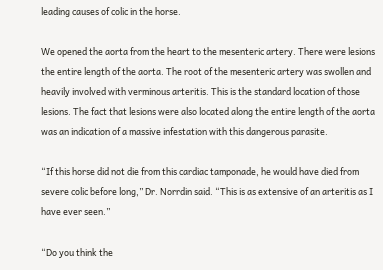leading causes of colic in the horse.

We opened the aorta from the heart to the mesenteric artery. There were lesions the entire length of the aorta. The root of the mesenteric artery was swollen and heavily involved with verminous arteritis. This is the standard location of those lesions. The fact that lesions were also located along the entire length of the aorta was an indication of a massive infestation with this dangerous parasite.

“If this horse did not die from this cardiac tamponade, he would have died from severe colic before long,” Dr. Norrdin said. “This is as extensive of an arteritis as I have ever seen.”

“Do you think the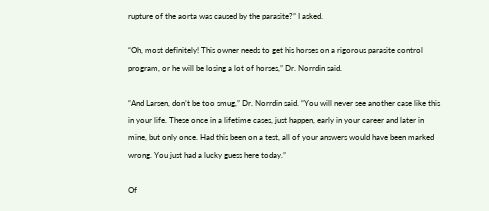rupture of the aorta was caused by the parasite?” I asked.

“Oh, most definitely! This owner needs to get his horses on a rigorous parasite control program, or he will be losing a lot of horses,” Dr. Norrdin said.

“And Larsen, don’t be too smug,” Dr. Norrdin said. “You will never see another case like this in your life. These once in a lifetime cases, just happen, early in your career and later in mine, but only once. Had this been on a test, all of your answers would have been marked wrong. You just had a lucky guess here today.”

Of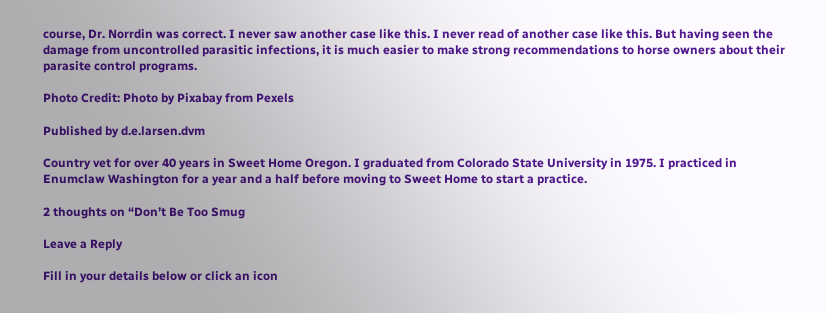course, Dr. Norrdin was correct. I never saw another case like this. I never read of another case like this. But having seen the damage from uncontrolled parasitic infections, it is much easier to make strong recommendations to horse owners about their parasite control programs.

Photo Credit: Photo by Pixabay from Pexels

Published by d.e.larsen.dvm

Country vet for over 40 years in Sweet Home Oregon. I graduated from Colorado State University in 1975. I practiced in Enumclaw Washington for a year and a half before moving to Sweet Home to start a practice.

2 thoughts on “Don’t Be Too Smug

Leave a Reply

Fill in your details below or click an icon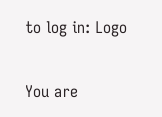to log in: Logo

You are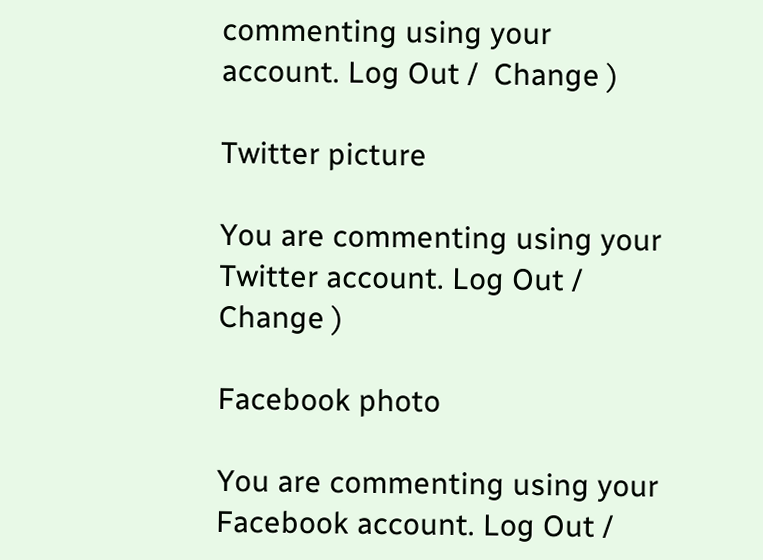commenting using your account. Log Out /  Change )

Twitter picture

You are commenting using your Twitter account. Log Out /  Change )

Facebook photo

You are commenting using your Facebook account. Log Out /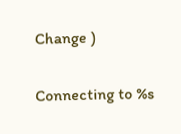Change )

Connecting to %s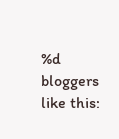%d bloggers like this: